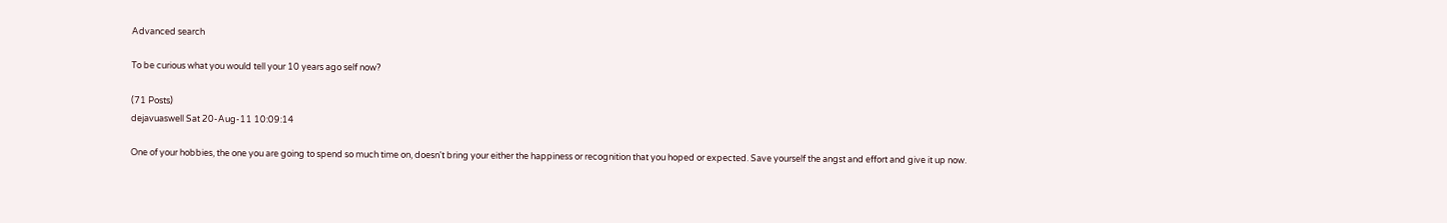Advanced search

To be curious what you would tell your 10 years ago self now?

(71 Posts)
dejavuaswell Sat 20-Aug-11 10:09:14

One of your hobbies, the one you are going to spend so much time on, doesn't bring your either the happiness or recognition that you hoped or expected. Save yourself the angst and effort and give it up now.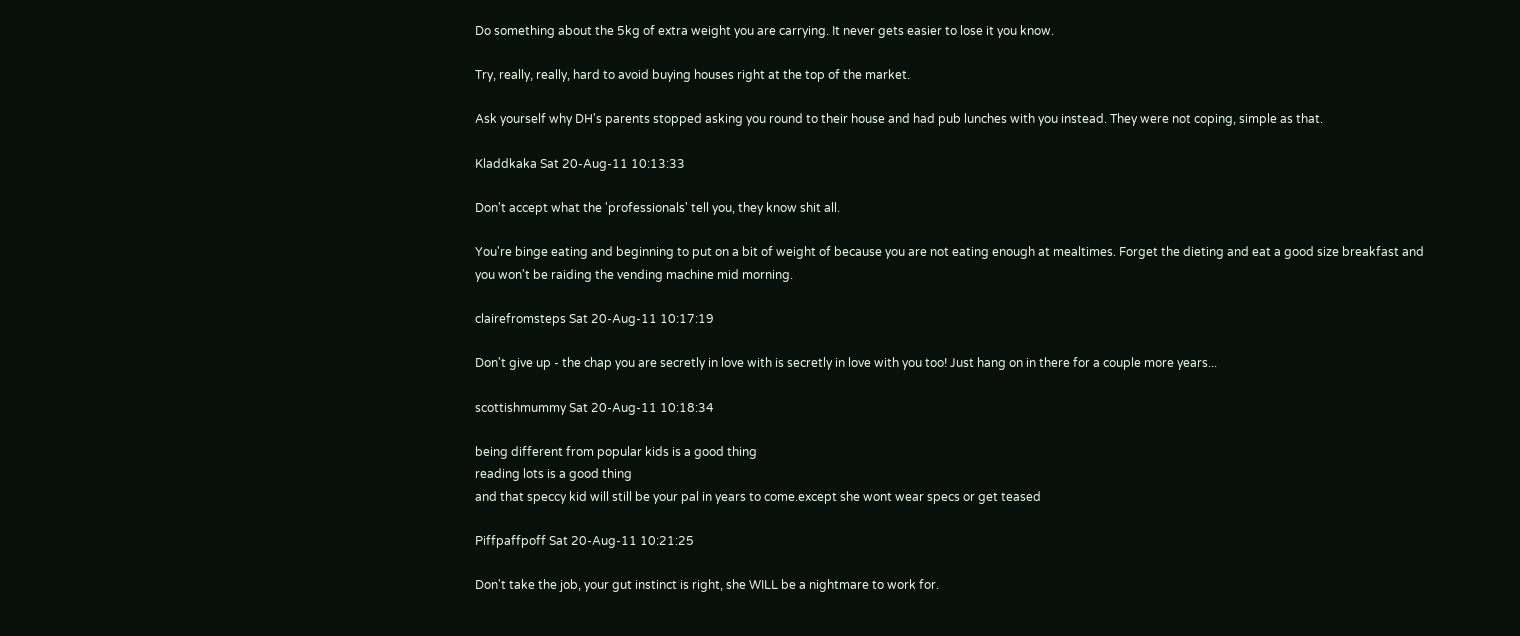Do something about the 5kg of extra weight you are carrying. It never gets easier to lose it you know.

Try, really, really, hard to avoid buying houses right at the top of the market.

Ask yourself why DH's parents stopped asking you round to their house and had pub lunches with you instead. They were not coping, simple as that.

Kladdkaka Sat 20-Aug-11 10:13:33

Don't accept what the 'professionals' tell you, they know shit all.

You're binge eating and beginning to put on a bit of weight of because you are not eating enough at mealtimes. Forget the dieting and eat a good size breakfast and you won't be raiding the vending machine mid morning.

clairefromsteps Sat 20-Aug-11 10:17:19

Don't give up - the chap you are secretly in love with is secretly in love with you too! Just hang on in there for a couple more years...

scottishmummy Sat 20-Aug-11 10:18:34

being different from popular kids is a good thing
reading lots is a good thing
and that speccy kid will still be your pal in years to come.except she wont wear specs or get teased

Piffpaffpoff Sat 20-Aug-11 10:21:25

Don't take the job, your gut instinct is right, she WILL be a nightmare to work for.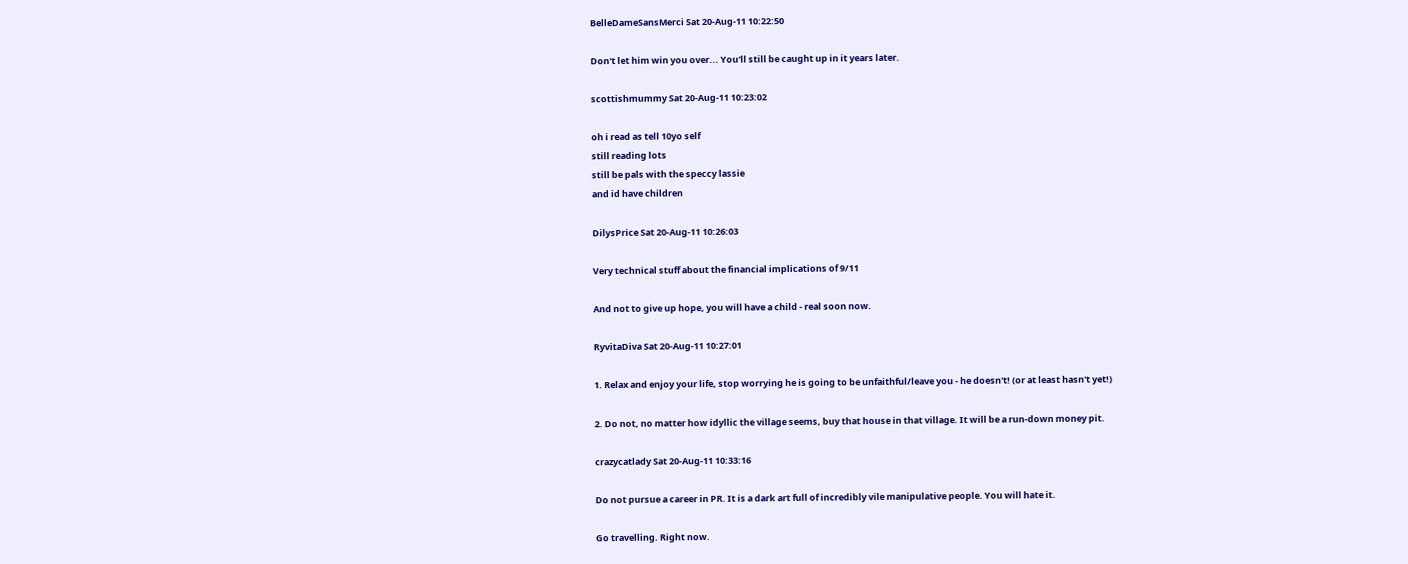BelleDameSansMerci Sat 20-Aug-11 10:22:50

Don't let him win you over... You'll still be caught up in it years later.

scottishmummy Sat 20-Aug-11 10:23:02

oh i read as tell 10yo self
still reading lots
still be pals with the speccy lassie
and id have children

DilysPrice Sat 20-Aug-11 10:26:03

Very technical stuff about the financial implications of 9/11

And not to give up hope, you will have a child - real soon now.

RyvitaDiva Sat 20-Aug-11 10:27:01

1. Relax and enjoy your life, stop worrying he is going to be unfaithful/leave you - he doesn't! (or at least hasn't yet!)

2. Do not, no matter how idyllic the village seems, buy that house in that village. It will be a run-down money pit.

crazycatlady Sat 20-Aug-11 10:33:16

Do not pursue a career in PR. It is a dark art full of incredibly vile manipulative people. You will hate it.

Go travelling. Right now.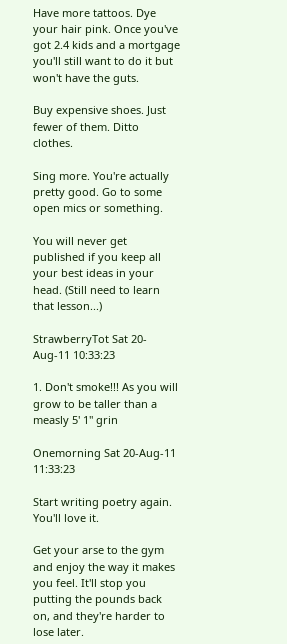Have more tattoos. Dye your hair pink. Once you've got 2.4 kids and a mortgage you'll still want to do it but won't have the guts.

Buy expensive shoes. Just fewer of them. Ditto clothes.

Sing more. You're actually pretty good. Go to some open mics or something.

You will never get published if you keep all your best ideas in your head. (Still need to learn that lesson...)

StrawberryTot Sat 20-Aug-11 10:33:23

1. Don't smoke!!! As you will grow to be taller than a measly 5' 1" grin

Onemorning Sat 20-Aug-11 11:33:23

Start writing poetry again. You'll love it.

Get your arse to the gym and enjoy the way it makes you feel. It'll stop you putting the pounds back on, and they're harder to lose later.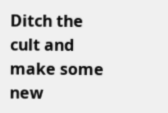Ditch the cult and make some new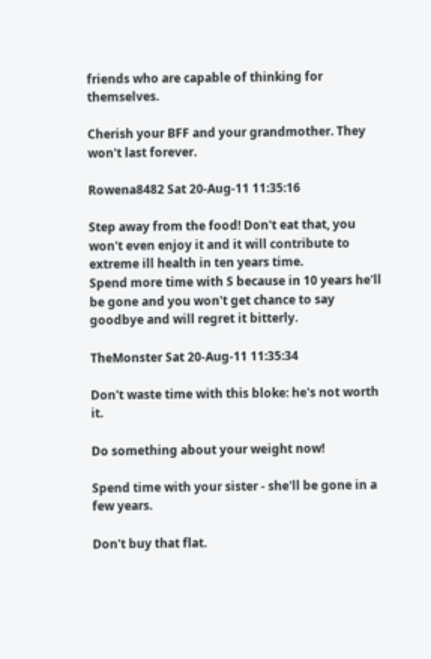friends who are capable of thinking for themselves.

Cherish your BFF and your grandmother. They won't last forever.

Rowena8482 Sat 20-Aug-11 11:35:16

Step away from the food! Don't eat that, you won't even enjoy it and it will contribute to extreme ill health in ten years time.
Spend more time with S because in 10 years he'll be gone and you won't get chance to say goodbye and will regret it bitterly.

TheMonster Sat 20-Aug-11 11:35:34

Don't waste time with this bloke: he's not worth it.

Do something about your weight now!

Spend time with your sister - she'll be gone in a few years.

Don't buy that flat.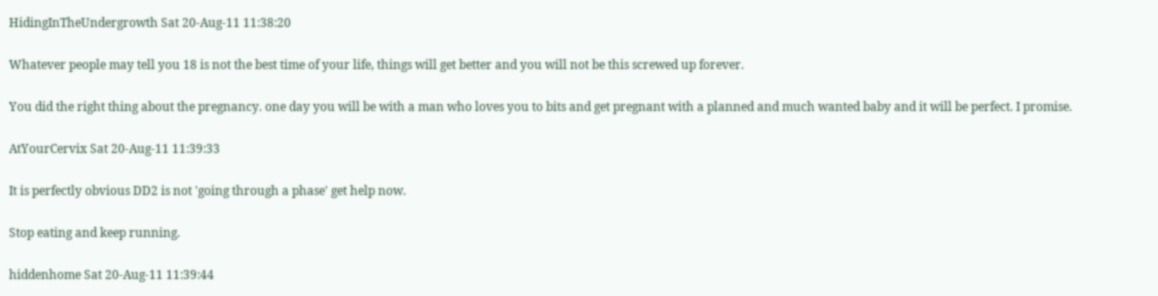HidingInTheUndergrowth Sat 20-Aug-11 11:38:20

Whatever people may tell you 18 is not the best time of your life, things will get better and you will not be this screwed up forever.

You did the right thing about the pregnancy. one day you will be with a man who loves you to bits and get pregnant with a planned and much wanted baby and it will be perfect. I promise.

AtYourCervix Sat 20-Aug-11 11:39:33

It is perfectly obvious DD2 is not 'going through a phase' get help now.

Stop eating and keep running.

hiddenhome Sat 20-Aug-11 11:39:44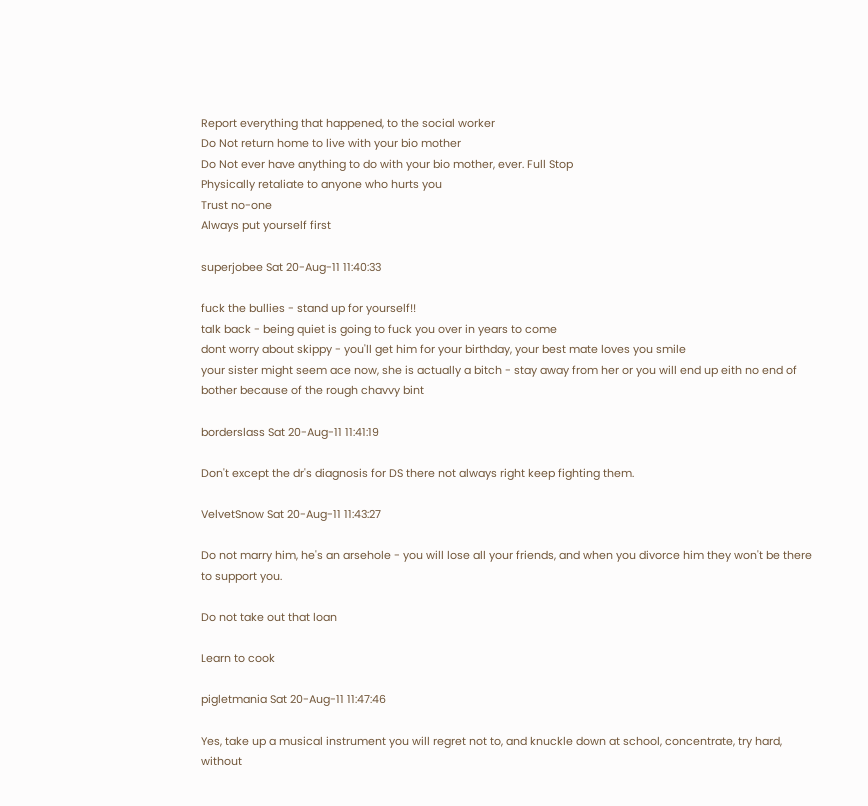Report everything that happened, to the social worker
Do Not return home to live with your bio mother
Do Not ever have anything to do with your bio mother, ever. Full Stop
Physically retaliate to anyone who hurts you
Trust no-one
Always put yourself first

superjobee Sat 20-Aug-11 11:40:33

fuck the bullies - stand up for yourself!!
talk back - being quiet is going to fuck you over in years to come
dont worry about skippy - you'll get him for your birthday, your best mate loves you smile
your sister might seem ace now, she is actually a bitch - stay away from her or you will end up eith no end of bother because of the rough chavvy bint

borderslass Sat 20-Aug-11 11:41:19

Don't except the dr's diagnosis for DS there not always right keep fighting them.

VelvetSnow Sat 20-Aug-11 11:43:27

Do not marry him, he's an arsehole - you will lose all your friends, and when you divorce him they won't be there to support you.

Do not take out that loan

Learn to cook

pigletmania Sat 20-Aug-11 11:47:46

Yes, take up a musical instrument you will regret not to, and knuckle down at school, concentrate, try hard, without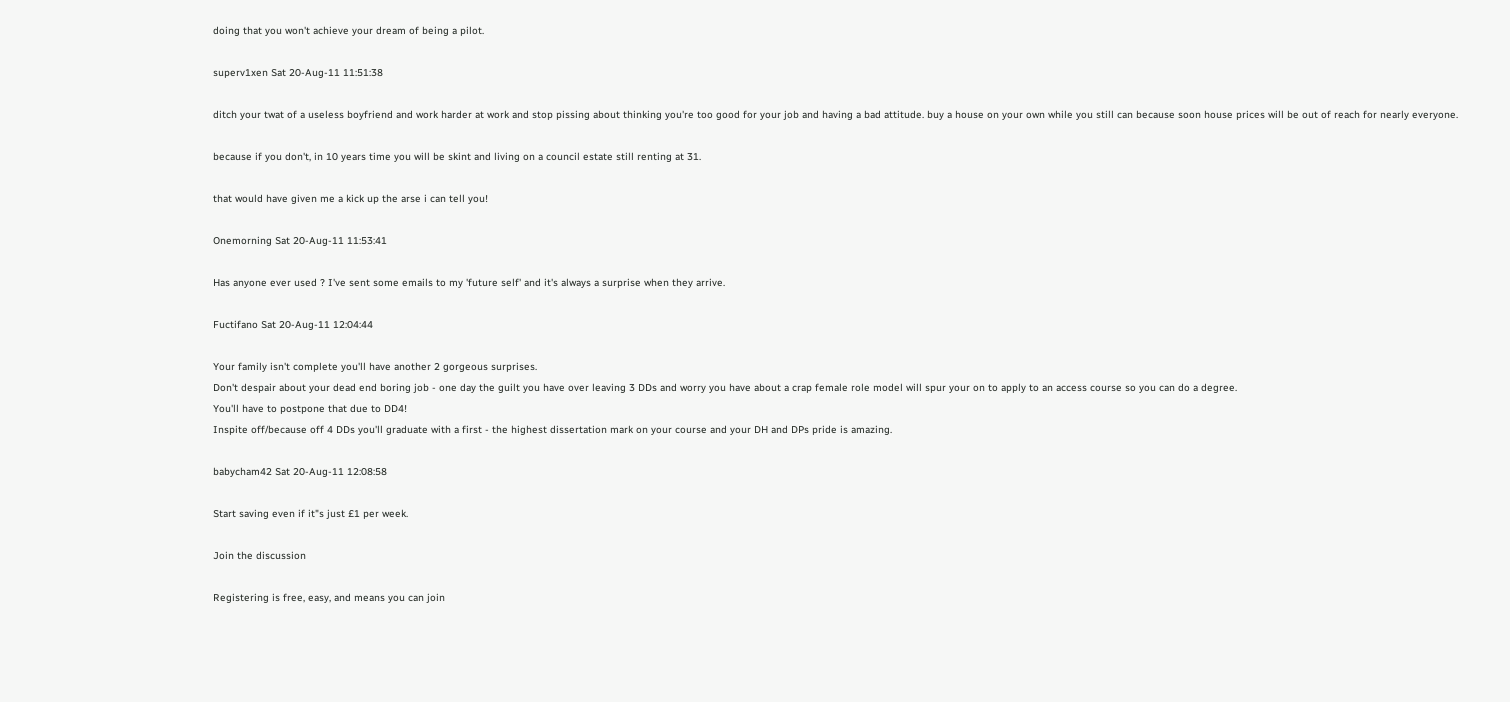doing that you won't achieve your dream of being a pilot.

superv1xen Sat 20-Aug-11 11:51:38

ditch your twat of a useless boyfriend and work harder at work and stop pissing about thinking you're too good for your job and having a bad attitude. buy a house on your own while you still can because soon house prices will be out of reach for nearly everyone.

because if you don't, in 10 years time you will be skint and living on a council estate still renting at 31.

that would have given me a kick up the arse i can tell you!

Onemorning Sat 20-Aug-11 11:53:41

Has anyone ever used ? I've sent some emails to my 'future self' and it's always a surprise when they arrive.

Fuctifano Sat 20-Aug-11 12:04:44

Your family isn't complete you'll have another 2 gorgeous surprises.
Don't despair about your dead end boring job - one day the guilt you have over leaving 3 DDs and worry you have about a crap female role model will spur your on to apply to an access course so you can do a degree.
You'll have to postpone that due to DD4!
Inspite off/because off 4 DDs you'll graduate with a first - the highest dissertation mark on your course and your DH and DPs pride is amazing.

babycham42 Sat 20-Aug-11 12:08:58

Start saving even if it"s just £1 per week.

Join the discussion

Registering is free, easy, and means you can join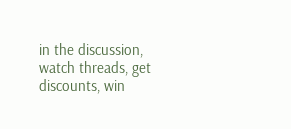in the discussion, watch threads, get discounts, win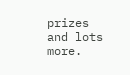prizes and lots more.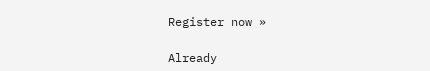Register now »

Already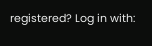registered? Log in with: